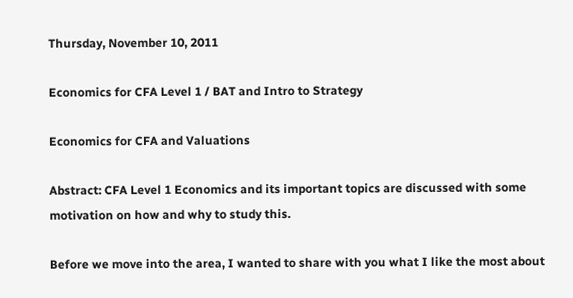Thursday, November 10, 2011

Economics for CFA Level 1 / BAT and Intro to Strategy

Economics for CFA and Valuations

Abstract: CFA Level 1 Economics and its important topics are discussed with some motivation on how and why to study this.

Before we move into the area, I wanted to share with you what I like the most about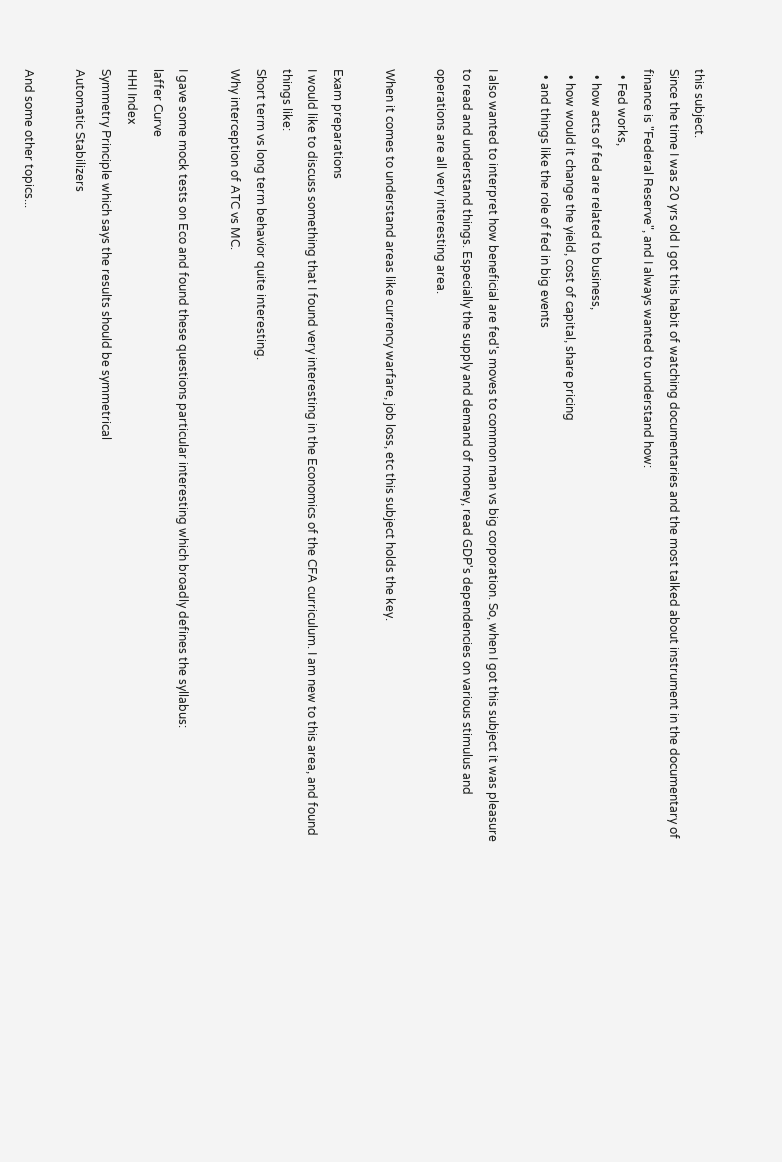this subject.
Since the time I was 20 yrs old I got this habit of watching documentaries and the most talked about instrument in the documentary of finance is "Federal Reserve", and I always wanted to understand how:
  • Fed works,
  • how acts of fed are related to business,
  • how would it change the yield, cost of capital, share pricing
  • and things like the role of fed in big events

I also wanted to interpret how beneficial are fed's moves to common man vs big corporation. So, when I got this subject it was pleasure to read and understand things. Especially the supply and demand of money, read GDP's dependencies on various stimulus and operations are all very interesting area.

When it comes to understand areas like currency warfare, job loss, etc this subject holds the key.

Exam preparations
I would like to discuss something that I found very interesting in the Economics of the CFA curriculum. I am new to this area, and found things like:
Short term vs long term behavior quite interesting.
Why interception of ATC vs MC.

I gave some mock tests on Eco and found these questions particular interesting which broadly defines the syllabus:
laffer Curve
HHI Index
Symmetry Principle which says the results should be symmetrical
Automatic Stabilizers

And some other topics...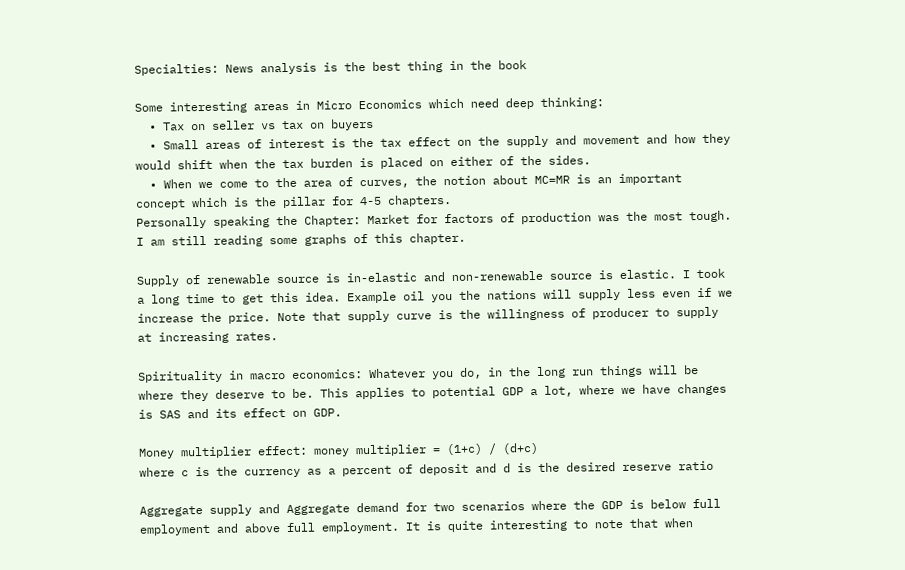Specialties: News analysis is the best thing in the book

Some interesting areas in Micro Economics which need deep thinking:
  • Tax on seller vs tax on buyers
  • Small areas of interest is the tax effect on the supply and movement and how they would shift when the tax burden is placed on either of the sides.
  • When we come to the area of curves, the notion about MC=MR is an important concept which is the pillar for 4-5 chapters.
Personally speaking the Chapter: Market for factors of production was the most tough. I am still reading some graphs of this chapter.

Supply of renewable source is in-elastic and non-renewable source is elastic. I took a long time to get this idea. Example oil you the nations will supply less even if we increase the price. Note that supply curve is the willingness of producer to supply at increasing rates.

Spirituality in macro economics: Whatever you do, in the long run things will be where they deserve to be. This applies to potential GDP a lot, where we have changes is SAS and its effect on GDP.

Money multiplier effect: money multiplier = (1+c) / (d+c)
where c is the currency as a percent of deposit and d is the desired reserve ratio

Aggregate supply and Aggregate demand for two scenarios where the GDP is below full employment and above full employment. It is quite interesting to note that when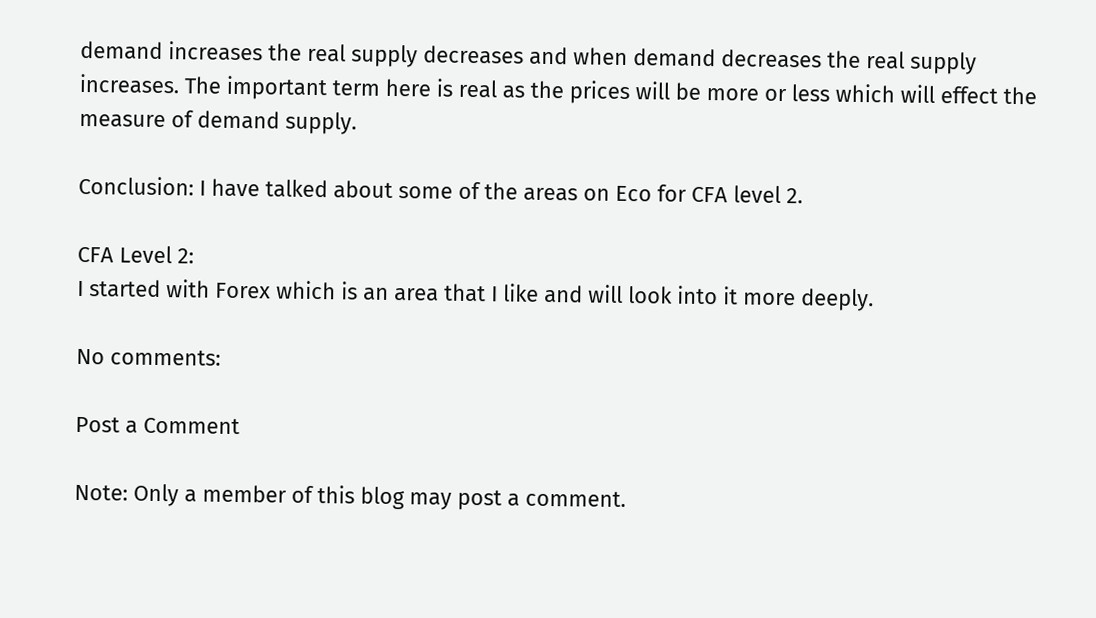demand increases the real supply decreases and when demand decreases the real supply increases. The important term here is real as the prices will be more or less which will effect the measure of demand supply.

Conclusion: I have talked about some of the areas on Eco for CFA level 2.

CFA Level 2:
I started with Forex which is an area that I like and will look into it more deeply.

No comments:

Post a Comment

Note: Only a member of this blog may post a comment.